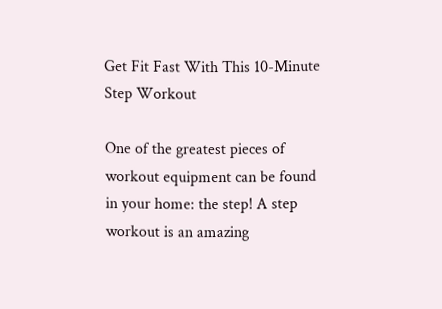Get Fit Fast With This 10-Minute Step Workout

One of the greatest pieces of workout equipment can be found in your home: the step! A step workout is an amazing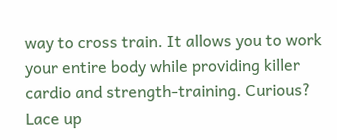way to cross train. It allows you to work your entire body while providing killer cardio and strength-training. Curious? Lace up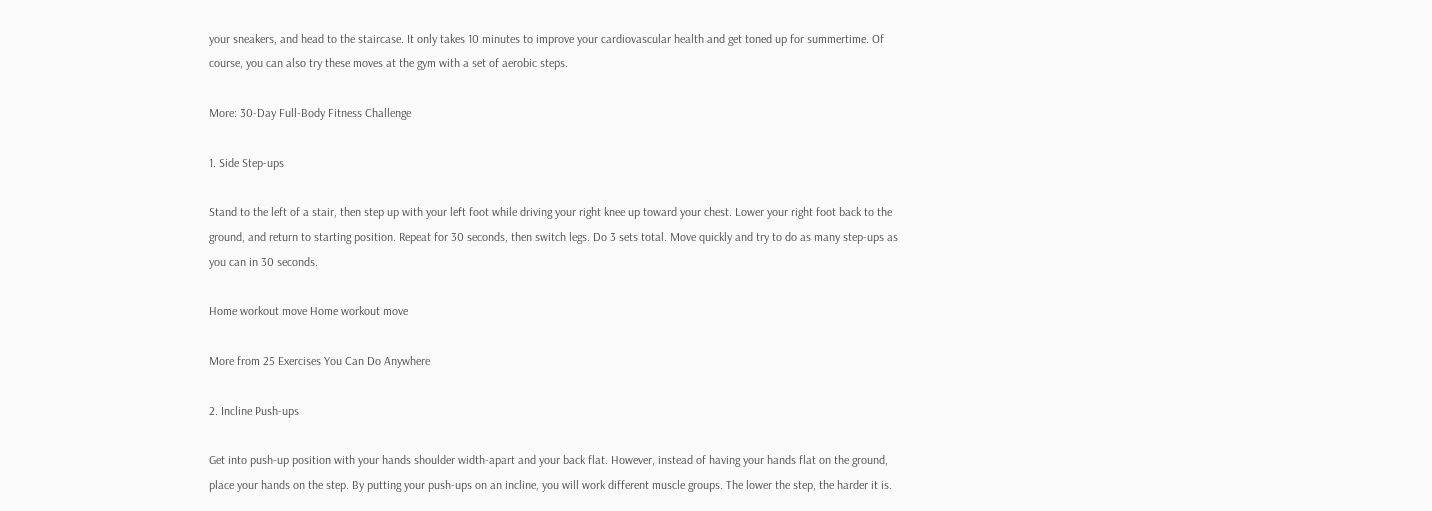your sneakers, and head to the staircase. It only takes 10 minutes to improve your cardiovascular health and get toned up for summertime. Of course, you can also try these moves at the gym with a set of aerobic steps.

More: 30-Day Full-Body Fitness Challenge

1. Side Step-ups

Stand to the left of a stair, then step up with your left foot while driving your right knee up toward your chest. Lower your right foot back to the ground, and return to starting position. Repeat for 30 seconds, then switch legs. Do 3 sets total. Move quickly and try to do as many step-ups as you can in 30 seconds.

Home workout move Home workout move

More from 25 Exercises You Can Do Anywhere

2. Incline Push-ups

Get into push-up position with your hands shoulder width-apart and your back flat. However, instead of having your hands flat on the ground, place your hands on the step. By putting your push-ups on an incline, you will work different muscle groups. The lower the step, the harder it is.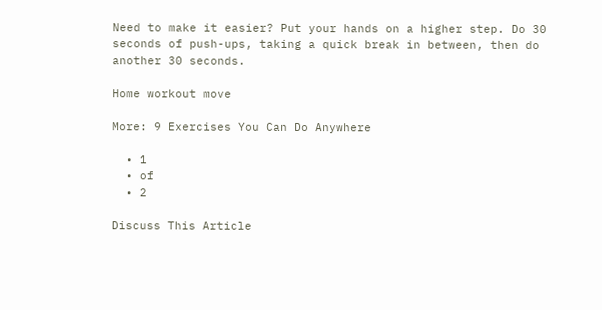Need to make it easier? Put your hands on a higher step. Do 30 seconds of push-ups, taking a quick break in between, then do another 30 seconds.

Home workout move

More: 9 Exercises You Can Do Anywhere

  • 1
  • of
  • 2

Discuss This Article